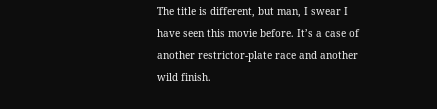The title is different, but man, I swear I have seen this movie before. It’s a case of another restrictor-plate race and another wild finish.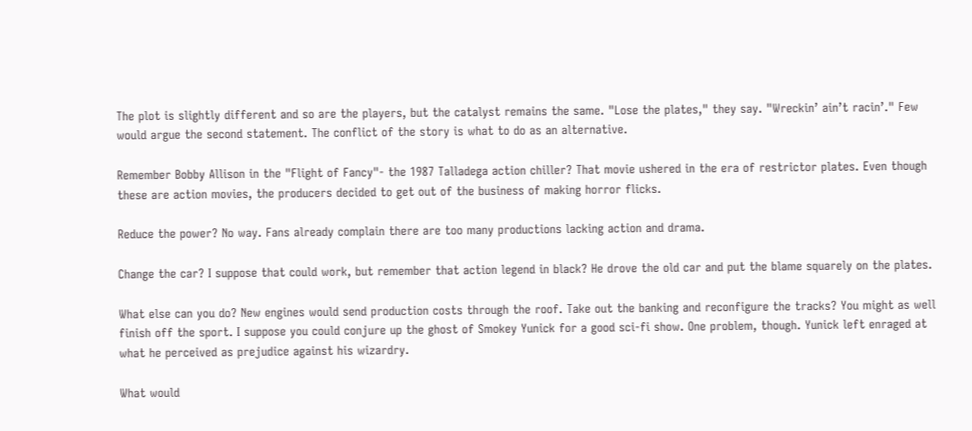The plot is slightly different and so are the players, but the catalyst remains the same. "Lose the plates," they say. "Wreckin’ ain’t racin’." Few would argue the second statement. The conflict of the story is what to do as an alternative.

Remember Bobby Allison in the "Flight of Fancy"- the 1987 Talladega action chiller? That movie ushered in the era of restrictor plates. Even though these are action movies, the producers decided to get out of the business of making horror flicks.

Reduce the power? No way. Fans already complain there are too many productions lacking action and drama.

Change the car? I suppose that could work, but remember that action legend in black? He drove the old car and put the blame squarely on the plates.

What else can you do? New engines would send production costs through the roof. Take out the banking and reconfigure the tracks? You might as well finish off the sport. I suppose you could conjure up the ghost of Smokey Yunick for a good sci-fi show. One problem, though. Yunick left enraged at what he perceived as prejudice against his wizardry.

What would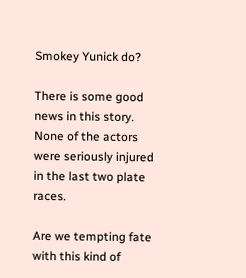Smokey Yunick do?

There is some good news in this story. None of the actors were seriously injured in the last two plate races.

Are we tempting fate with this kind of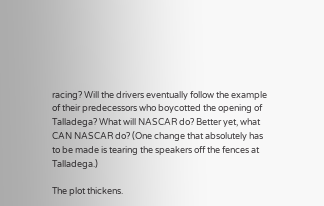racing? Will the drivers eventually follow the example of their predecessors who boycotted the opening of Talladega? What will NASCAR do? Better yet, what CAN NASCAR do? (One change that absolutely has to be made is tearing the speakers off the fences at Talladega.)

The plot thickens.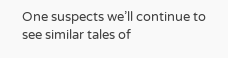One suspects we’ll continue to see similar tales of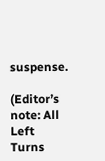suspense.

(Editor’s note: All Left Turns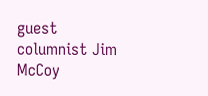guest columnist Jim McCoy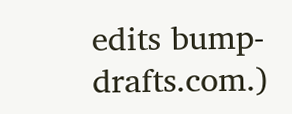edits bump-drafts.com.)